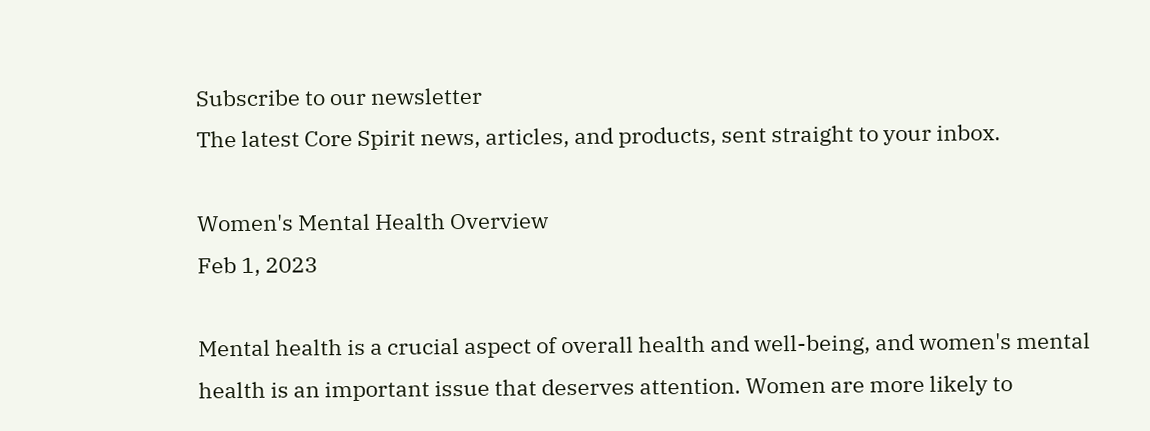Subscribe to our newsletter
The latest Core Spirit news, articles, and products, sent straight to your inbox.

Women's Mental Health Overview
Feb 1, 2023

Mental health is a crucial aspect of overall health and well-being, and women's mental health is an important issue that deserves attention. Women are more likely to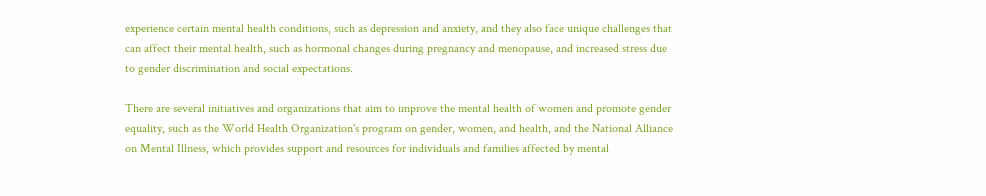experience certain mental health conditions, such as depression and anxiety, and they also face unique challenges that can affect their mental health, such as hormonal changes during pregnancy and menopause, and increased stress due to gender discrimination and social expectations.

There are several initiatives and organizations that aim to improve the mental health of women and promote gender equality, such as the World Health Organization's program on gender, women, and health, and the National Alliance on Mental Illness, which provides support and resources for individuals and families affected by mental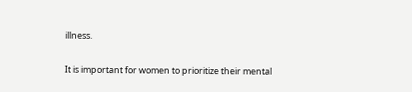illness.

It is important for women to prioritize their mental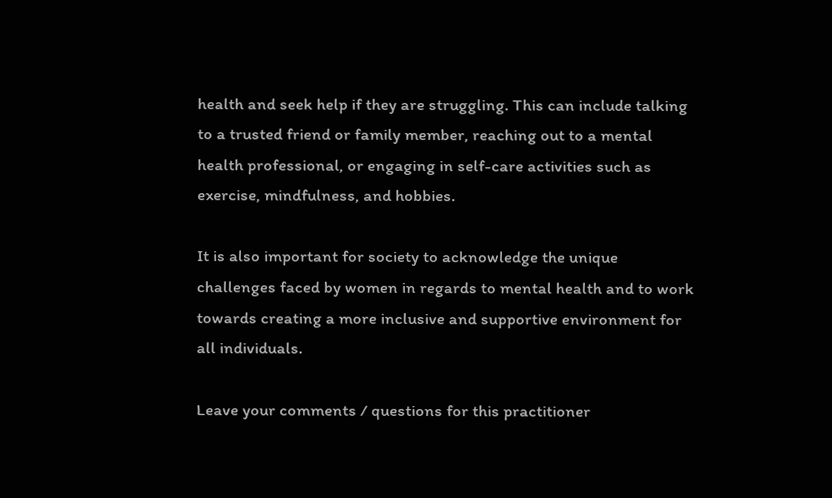health and seek help if they are struggling. This can include talking to a trusted friend or family member, reaching out to a mental health professional, or engaging in self-care activities such as exercise, mindfulness, and hobbies.

It is also important for society to acknowledge the unique challenges faced by women in regards to mental health and to work towards creating a more inclusive and supportive environment for all individuals.

Leave your comments / questions for this practitioner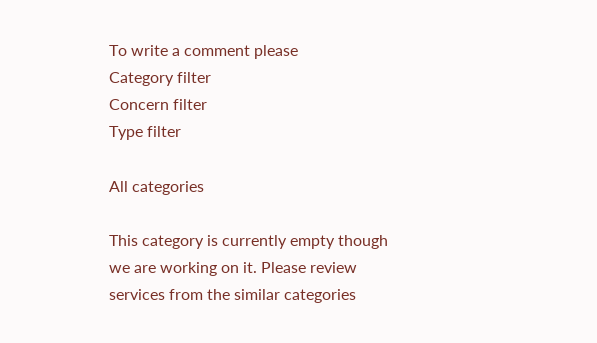To write a comment please
Category filter
Concern filter
Type filter

All categories

This category is currently empty though we are working on it. Please review services from the similar categories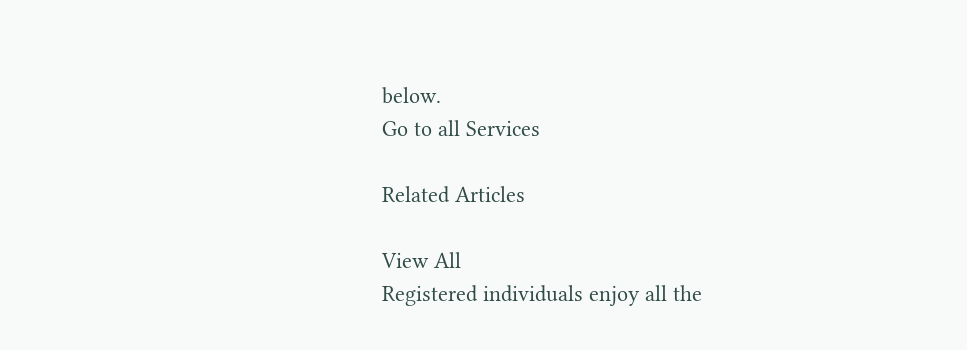below.
Go to all Services

Related Articles

View All
Registered individuals enjoy all the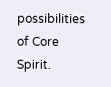possibilities of Core Spirit.